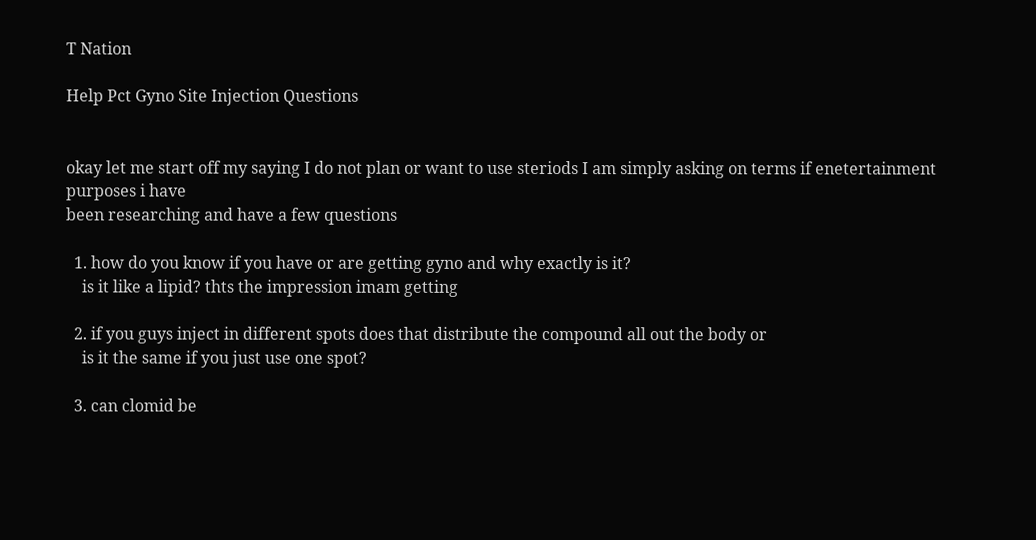T Nation

Help Pct Gyno Site Injection Questions


okay let me start off my saying I do not plan or want to use steriods I am simply asking on terms if enetertainment purposes i have
been researching and have a few questions

  1. how do you know if you have or are getting gyno and why exactly is it?
    is it like a lipid? thts the impression imam getting

  2. if you guys inject in different spots does that distribute the compound all out the body or
    is it the same if you just use one spot?

  3. can clomid be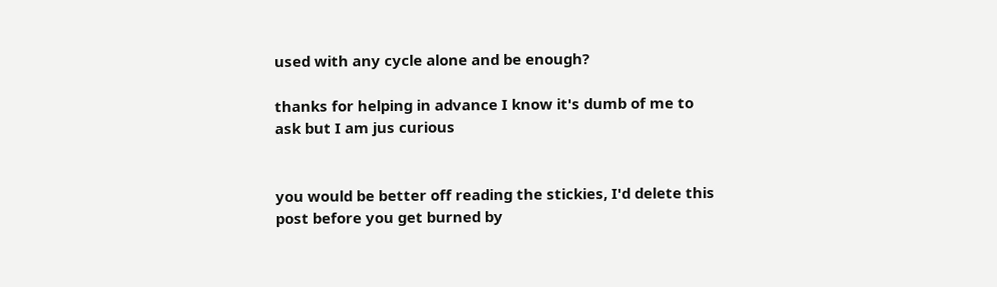used with any cycle alone and be enough?

thanks for helping in advance I know it's dumb of me to ask but I am jus curious


you would be better off reading the stickies, I'd delete this post before you get burned by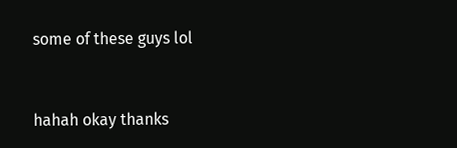some of these guys lol


hahah okay thanks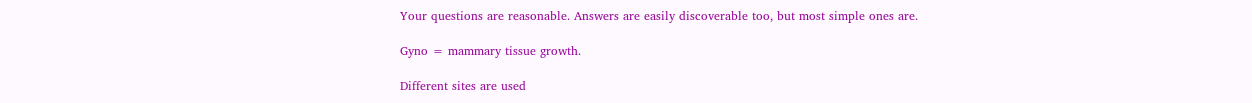Your questions are reasonable. Answers are easily discoverable too, but most simple ones are.

Gyno = mammary tissue growth.

Different sites are used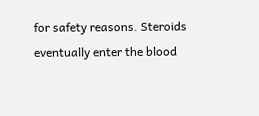for safety reasons. Steroids eventually enter the blood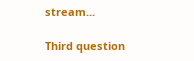stream...

Third question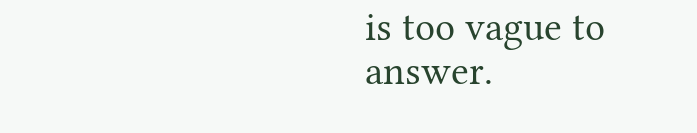is too vague to answer.